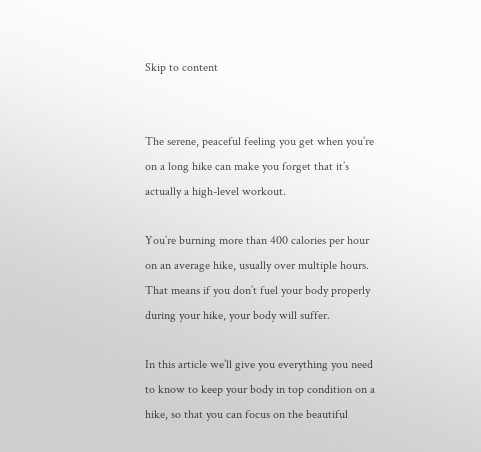Skip to content


The serene, peaceful feeling you get when you’re on a long hike can make you forget that it’s actually a high-level workout.

You’re burning more than 400 calories per hour on an average hike, usually over multiple hours. That means if you don’t fuel your body properly during your hike, your body will suffer.

In this article we’ll give you everything you need to know to keep your body in top condition on a hike, so that you can focus on the beautiful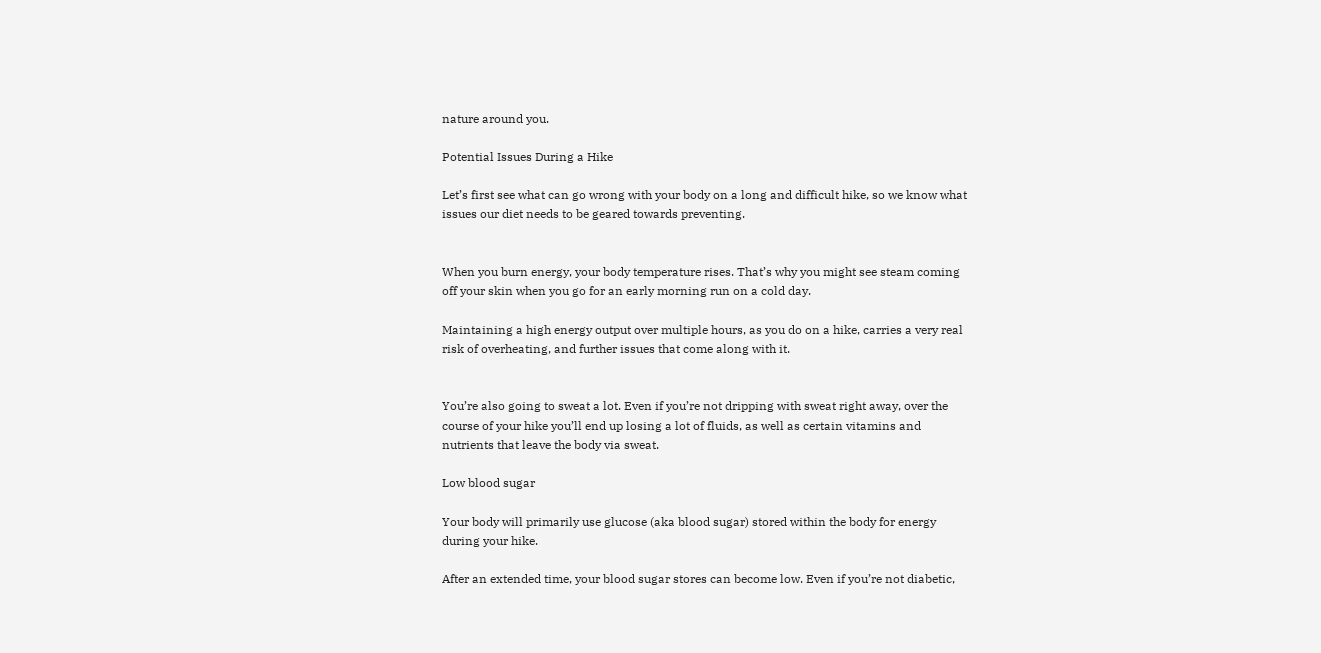nature around you.

Potential Issues During a Hike

Let’s first see what can go wrong with your body on a long and difficult hike, so we know what issues our diet needs to be geared towards preventing.


When you burn energy, your body temperature rises. That’s why you might see steam coming off your skin when you go for an early morning run on a cold day.

Maintaining a high energy output over multiple hours, as you do on a hike, carries a very real risk of overheating, and further issues that come along with it.


You’re also going to sweat a lot. Even if you’re not dripping with sweat right away, over the course of your hike you’ll end up losing a lot of fluids, as well as certain vitamins and nutrients that leave the body via sweat.

Low blood sugar

Your body will primarily use glucose (aka blood sugar) stored within the body for energy during your hike.

After an extended time, your blood sugar stores can become low. Even if you’re not diabetic,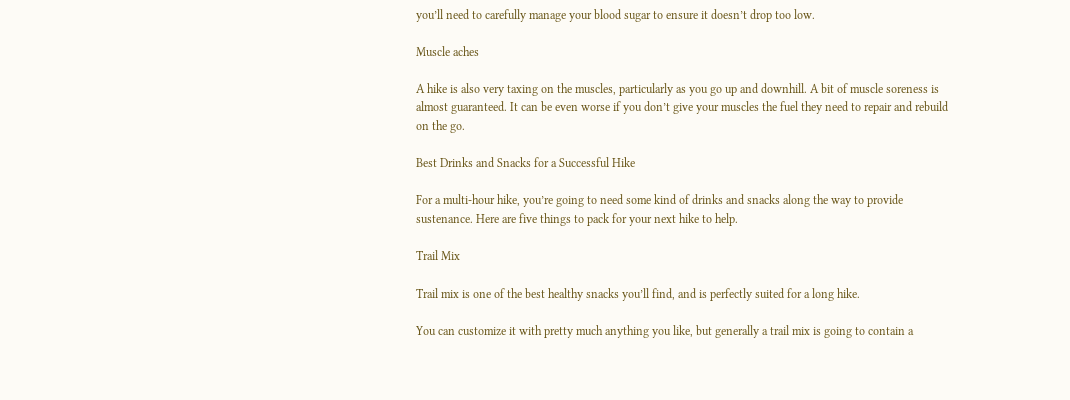you’ll need to carefully manage your blood sugar to ensure it doesn’t drop too low.

Muscle aches

A hike is also very taxing on the muscles, particularly as you go up and downhill. A bit of muscle soreness is almost guaranteed. It can be even worse if you don’t give your muscles the fuel they need to repair and rebuild on the go.

Best Drinks and Snacks for a Successful Hike

For a multi-hour hike, you’re going to need some kind of drinks and snacks along the way to provide sustenance. Here are five things to pack for your next hike to help.

Trail Mix

Trail mix is one of the best healthy snacks you’ll find, and is perfectly suited for a long hike.

You can customize it with pretty much anything you like, but generally a trail mix is going to contain a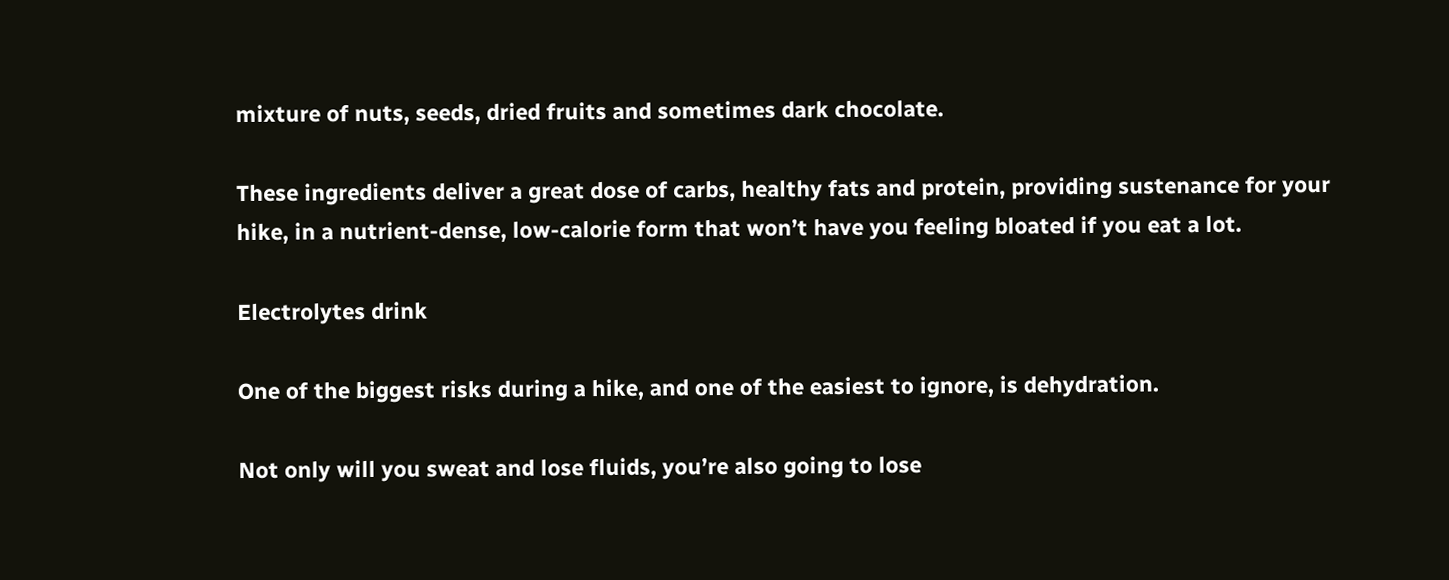mixture of nuts, seeds, dried fruits and sometimes dark chocolate.

These ingredients deliver a great dose of carbs, healthy fats and protein, providing sustenance for your hike, in a nutrient-dense, low-calorie form that won’t have you feeling bloated if you eat a lot.

Electrolytes drink

One of the biggest risks during a hike, and one of the easiest to ignore, is dehydration.

Not only will you sweat and lose fluids, you’re also going to lose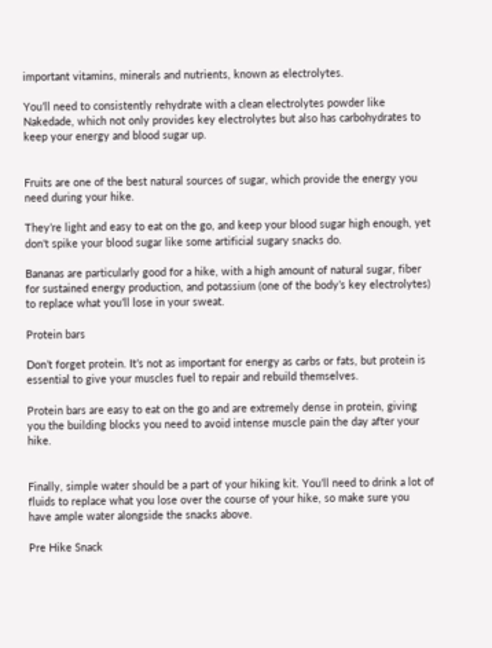important vitamins, minerals and nutrients, known as electrolytes.

You’ll need to consistently rehydrate with a clean electrolytes powder like Nakedade, which not only provides key electrolytes but also has carbohydrates to keep your energy and blood sugar up.


Fruits are one of the best natural sources of sugar, which provide the energy you need during your hike.

They’re light and easy to eat on the go, and keep your blood sugar high enough, yet don't spike your blood sugar like some artificial sugary snacks do.

Bananas are particularly good for a hike, with a high amount of natural sugar, fiber for sustained energy production, and potassium (one of the body’s key electrolytes) to replace what you’ll lose in your sweat.

Protein bars

Don’t forget protein. It’s not as important for energy as carbs or fats, but protein is essential to give your muscles fuel to repair and rebuild themselves.

Protein bars are easy to eat on the go and are extremely dense in protein, giving you the building blocks you need to avoid intense muscle pain the day after your hike.


Finally, simple water should be a part of your hiking kit. You’ll need to drink a lot of fluids to replace what you lose over the course of your hike, so make sure you have ample water alongside the snacks above.

Pre Hike Snack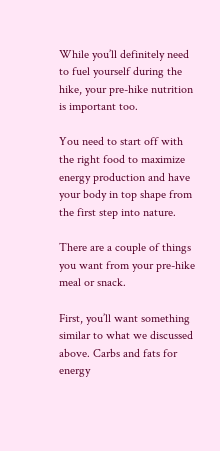While you’ll definitely need to fuel yourself during the hike, your pre-hike nutrition is important too.

You need to start off with the right food to maximize energy production and have your body in top shape from the first step into nature.

There are a couple of things you want from your pre-hike meal or snack.

First, you’ll want something similar to what we discussed above. Carbs and fats for energy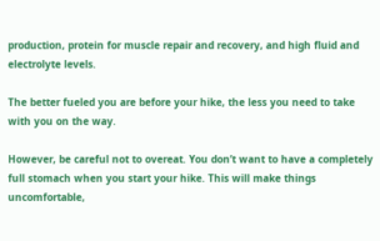production, protein for muscle repair and recovery, and high fluid and electrolyte levels.

The better fueled you are before your hike, the less you need to take with you on the way.

However, be careful not to overeat. You don’t want to have a completely full stomach when you start your hike. This will make things uncomfortable,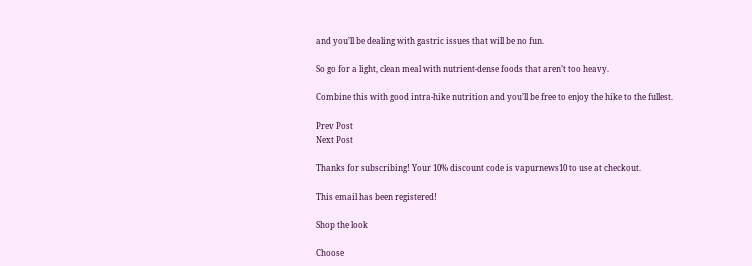and you’ll be dealing with gastric issues that will be no fun.

So go for a light, clean meal with nutrient-dense foods that aren’t too heavy.

Combine this with good intra-hike nutrition and you’ll be free to enjoy the hike to the fullest.

Prev Post
Next Post

Thanks for subscribing! Your 10% discount code is vapurnews10 to use at checkout.

This email has been registered!

Shop the look

Choose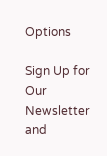Options

Sign Up for Our Newsletter and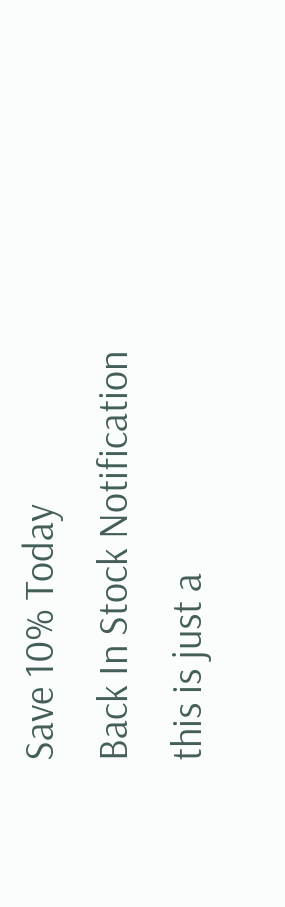Save 10% Today
Back In Stock Notification
this is just a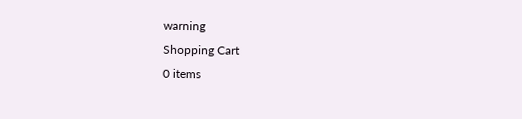warning
Shopping Cart
0 items